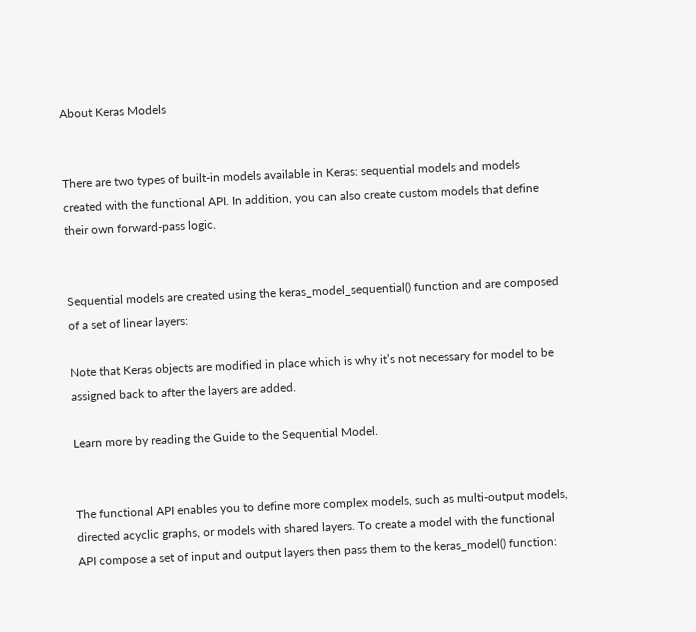About Keras Models


There are two types of built-in models available in Keras: sequential models and models created with the functional API. In addition, you can also create custom models that define their own forward-pass logic.


Sequential models are created using the keras_model_sequential() function and are composed of a set of linear layers:

Note that Keras objects are modified in place which is why it’s not necessary for model to be assigned back to after the layers are added.

Learn more by reading the Guide to the Sequential Model.


The functional API enables you to define more complex models, such as multi-output models, directed acyclic graphs, or models with shared layers. To create a model with the functional API compose a set of input and output layers then pass them to the keras_model() function: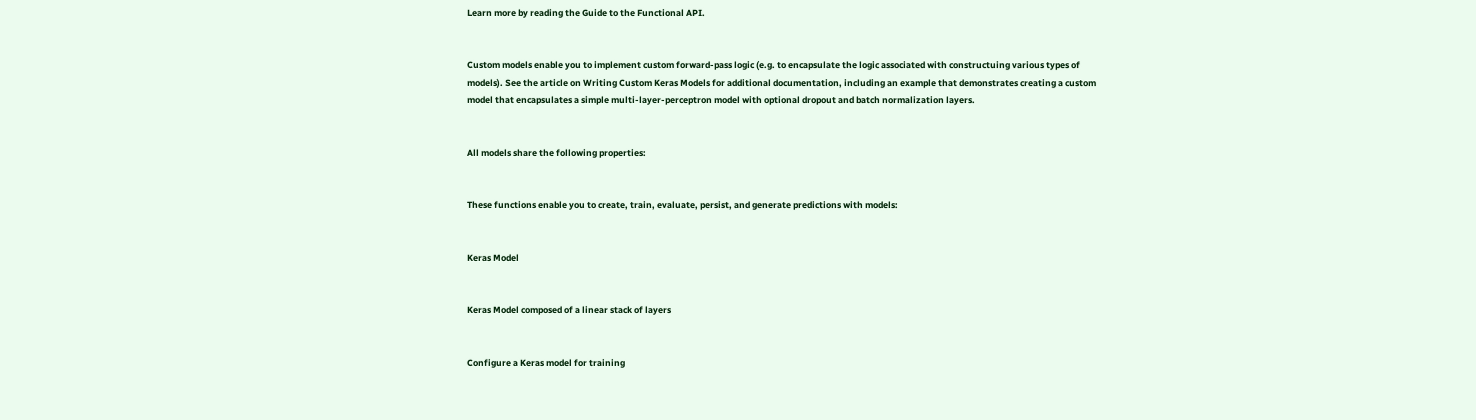Learn more by reading the Guide to the Functional API.


Custom models enable you to implement custom forward-pass logic (e.g. to encapsulate the logic associated with constructuing various types of models). See the article on Writing Custom Keras Models for additional documentation, including an example that demonstrates creating a custom model that encapsulates a simple multi-layer-perceptron model with optional dropout and batch normalization layers.


All models share the following properties:


These functions enable you to create, train, evaluate, persist, and generate predictions with models:


Keras Model


Keras Model composed of a linear stack of layers


Configure a Keras model for training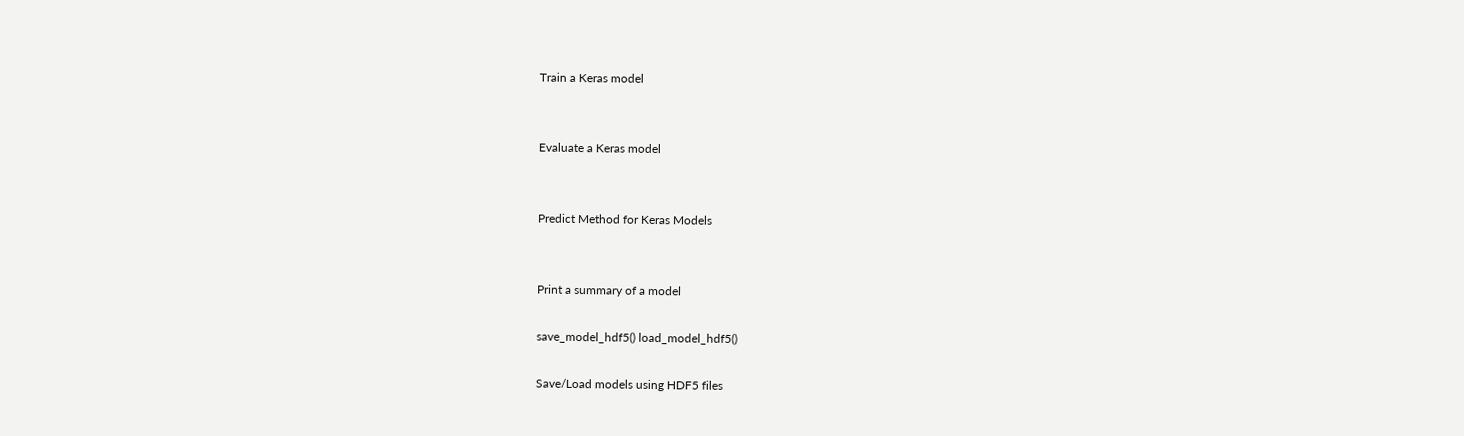Train a Keras model


Evaluate a Keras model


Predict Method for Keras Models


Print a summary of a model

save_model_hdf5() load_model_hdf5()

Save/Load models using HDF5 files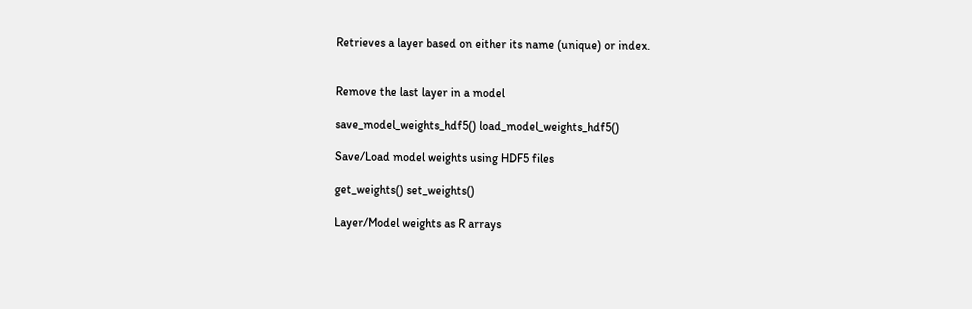Retrieves a layer based on either its name (unique) or index.


Remove the last layer in a model

save_model_weights_hdf5() load_model_weights_hdf5()

Save/Load model weights using HDF5 files

get_weights() set_weights()

Layer/Model weights as R arrays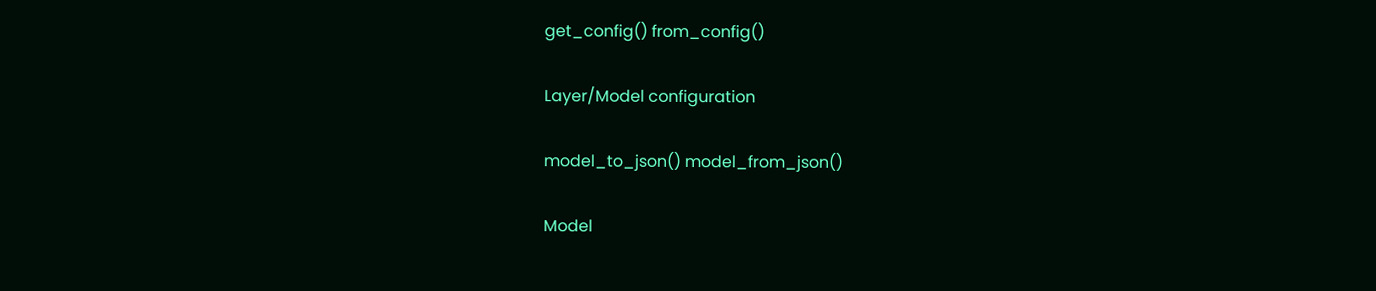get_config() from_config()

Layer/Model configuration

model_to_json() model_from_json()

Model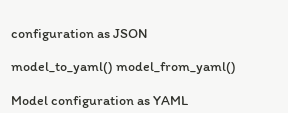configuration as JSON

model_to_yaml() model_from_yaml()

Model configuration as YAML